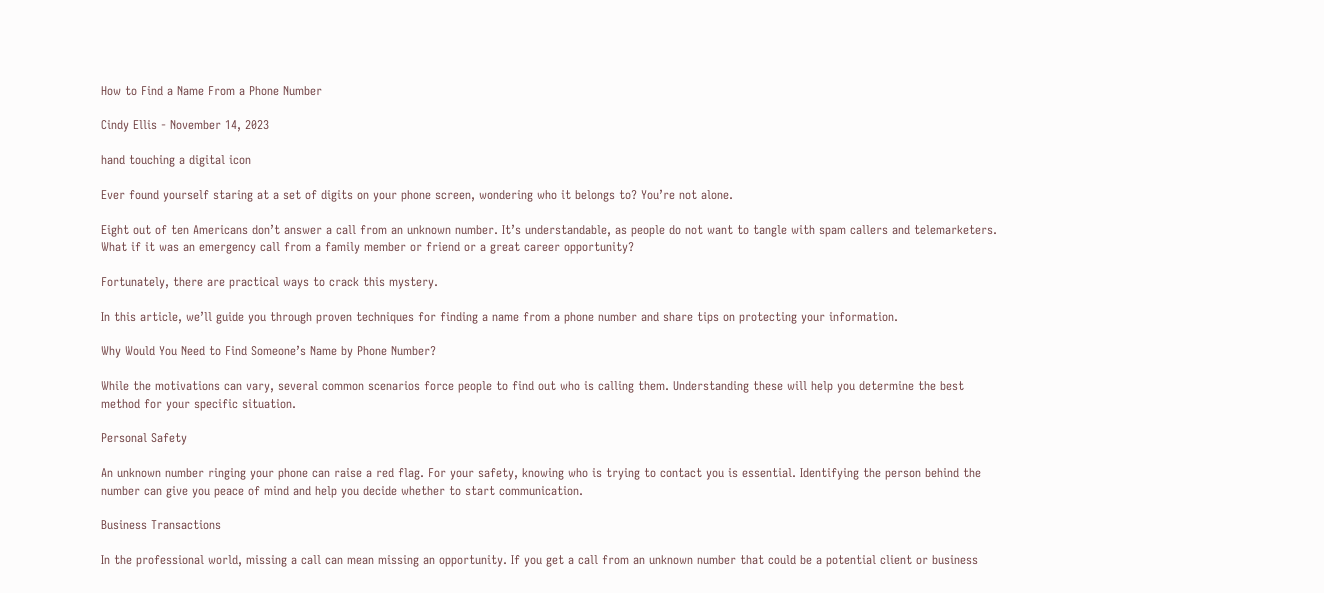How to Find a Name From a Phone Number

Cindy Ellis - November 14, 2023

hand touching a digital icon

Ever found yourself staring at a set of digits on your phone screen, wondering who it belongs to? You’re not alone.

Eight out of ten Americans don’t answer a call from an unknown number. It’s understandable, as people do not want to tangle with spam callers and telemarketers. What if it was an emergency call from a family member or friend or a great career opportunity?

Fortunately, there are practical ways to crack this mystery.

In this article, we’ll guide you through proven techniques for finding a name from a phone number and share tips on protecting your information.

Why Would You Need to Find Someone’s Name by Phone Number?

While the motivations can vary, several common scenarios force people to find out who is calling them. Understanding these will help you determine the best method for your specific situation.

Personal Safety

An unknown number ringing your phone can raise a red flag. For your safety, knowing who is trying to contact you is essential. Identifying the person behind the number can give you peace of mind and help you decide whether to start communication.

Business Transactions

In the professional world, missing a call can mean missing an opportunity. If you get a call from an unknown number that could be a potential client or business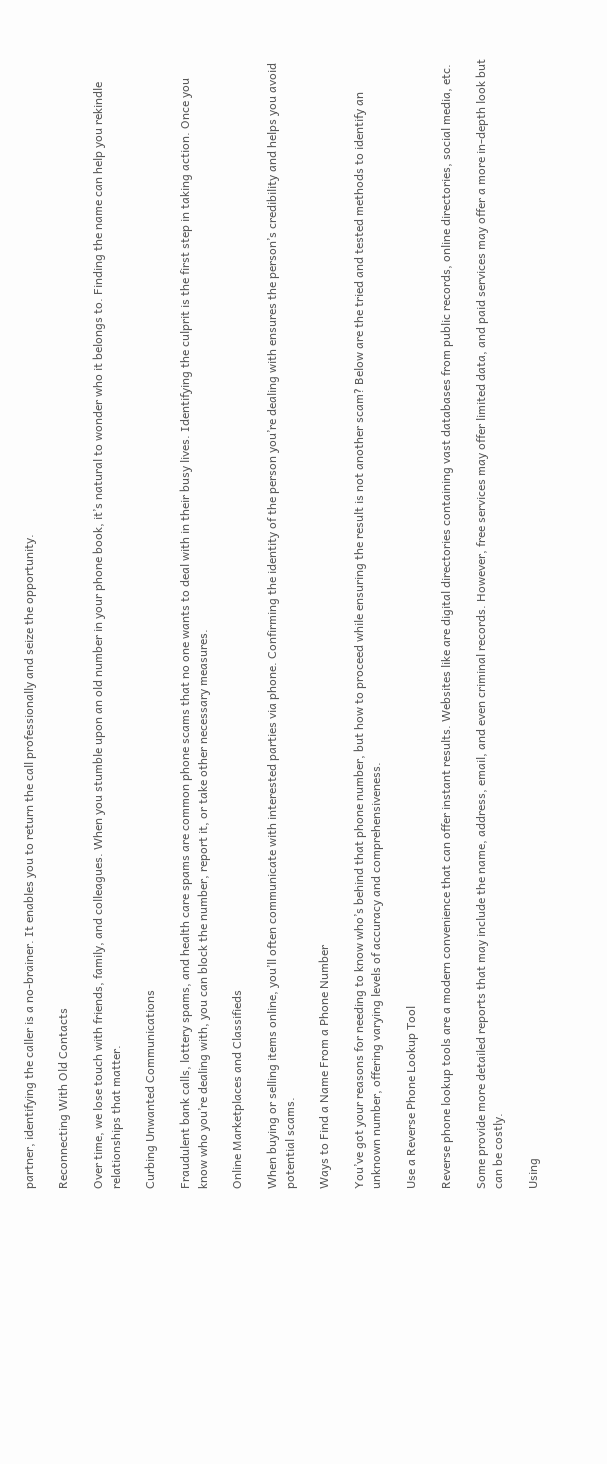partner, identifying the caller is a no-brainer. It enables you to return the call professionally and seize the opportunity.

Reconnecting With Old Contacts

Over time, we lose touch with friends, family, and colleagues. When you stumble upon an old number in your phone book, it’s natural to wonder who it belongs to. Finding the name can help you rekindle relationships that matter.

Curbing Unwanted Communications

Fraudulent bank calls, lottery spams, and health care spams are common phone scams that no one wants to deal with in their busy lives. Identifying the culprit is the first step in taking action. Once you know who you’re dealing with, you can block the number, report it, or take other necessary measures.

Online Marketplaces and Classifieds

When buying or selling items online, you’ll often communicate with interested parties via phone. Confirming the identity of the person you’re dealing with ensures the person’s credibility and helps you avoid potential scams.

Ways to Find a Name From a Phone Number

You’ve got your reasons for needing to know who’s behind that phone number, but how to proceed while ensuring the result is not another scam? Below are the tried and tested methods to identify an unknown number, offering varying levels of accuracy and comprehensiveness.

Use a Reverse Phone Lookup Tool

Reverse phone lookup tools are a modern convenience that can offer instant results. Websites like are digital directories containing vast databases from public records, online directories, social media, etc.

Some provide more detailed reports that may include the name, address, email, and even criminal records. However, free services may offer limited data, and paid services may offer a more in-depth look but can be costly.

Using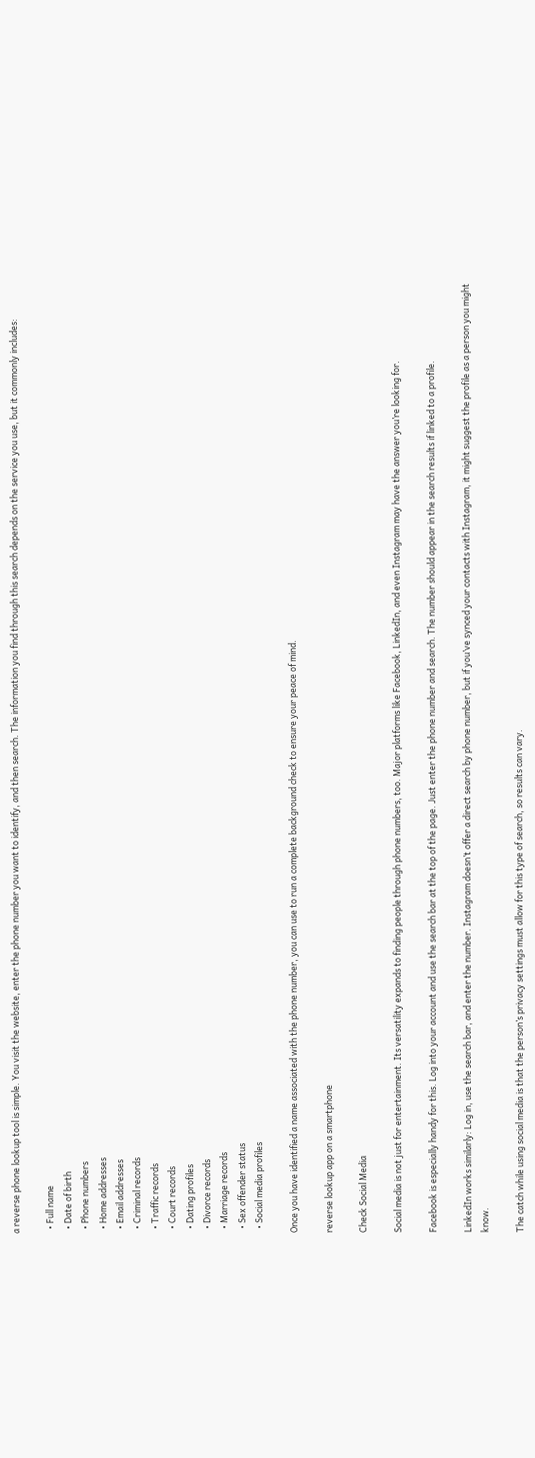a reverse phone lookup tool is simple. You visit the website, enter the phone number you want to identify, and then search. The information you find through this search depends on the service you use, but it commonly includes:

  • Full name
  • Date of birth
  • Phone numbers
  • Home addresses
  • Email addresses
  • Criminal records
  • Traffic records
  • Court records
  • Dating profiles
  • Divorce records
  • Marriage records
  • Sex offender status
  • Social media profiles

Once you have identified a name associated with the phone number, you can use to run a complete background check to ensure your peace of mind.

reverse lookup app on a smartphone

Check Social Media

Social media is not just for entertainment. Its versatility expands to finding people through phone numbers, too. Major platforms like Facebook, LinkedIn, and even Instagram may have the answer you’re looking for.

Facebook is especially handy for this. Log into your account and use the search bar at the top of the page. Just enter the phone number and search. The number should appear in the search results if linked to a profile.

LinkedIn works similarly: Log in, use the search bar, and enter the number. Instagram doesn’t offer a direct search by phone number, but if you’ve synced your contacts with Instagram, it might suggest the profile as a person you might know.

The catch while using social media is that the person’s privacy settings must allow for this type of search, so results can vary.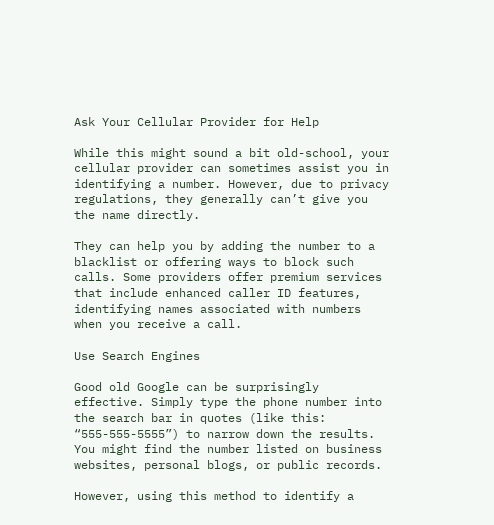Ask Your Cellular Provider for Help

While this might sound a bit old-school, your cellular provider can sometimes assist you in identifying a number. However, due to privacy regulations, they generally can’t give you the name directly.

They can help you by adding the number to a blacklist or offering ways to block such calls. Some providers offer premium services that include enhanced caller ID features, identifying names associated with numbers when you receive a call.

Use Search Engines

Good old Google can be surprisingly effective. Simply type the phone number into the search bar in quotes (like this: “555-555-5555”) to narrow down the results. You might find the number listed on business websites, personal blogs, or public records.

However, using this method to identify a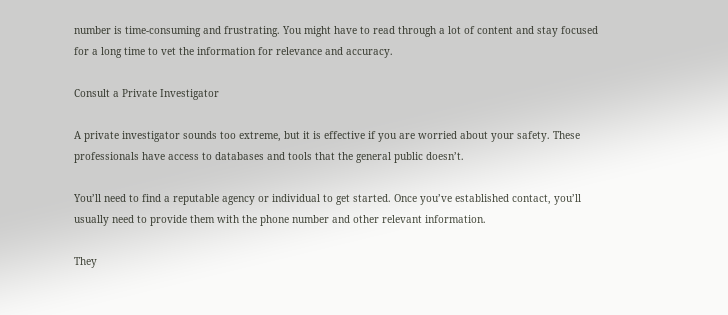number is time-consuming and frustrating. You might have to read through a lot of content and stay focused for a long time to vet the information for relevance and accuracy.

Consult a Private Investigator

A private investigator sounds too extreme, but it is effective if you are worried about your safety. These professionals have access to databases and tools that the general public doesn’t.

You’ll need to find a reputable agency or individual to get started. Once you’ve established contact, you’ll usually need to provide them with the phone number and other relevant information.

They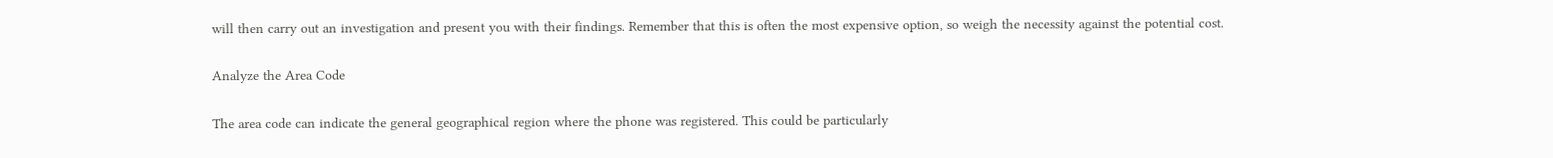will then carry out an investigation and present you with their findings. Remember that this is often the most expensive option, so weigh the necessity against the potential cost.

Analyze the Area Code

The area code can indicate the general geographical region where the phone was registered. This could be particularly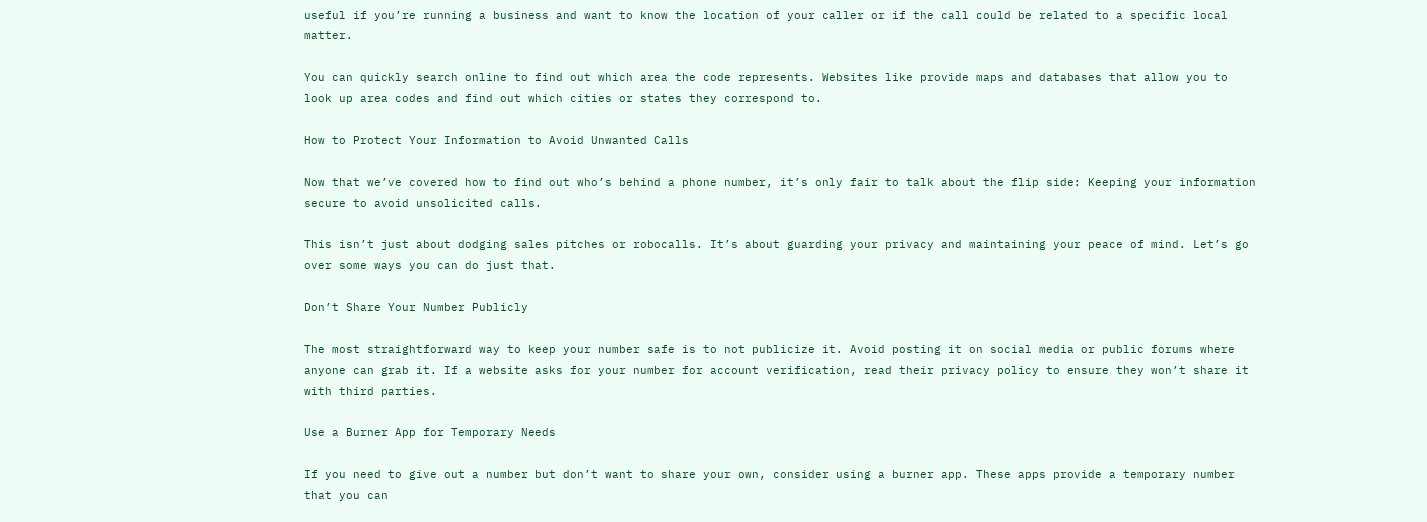useful if you’re running a business and want to know the location of your caller or if the call could be related to a specific local matter.

You can quickly search online to find out which area the code represents. Websites like provide maps and databases that allow you to look up area codes and find out which cities or states they correspond to.

How to Protect Your Information to Avoid Unwanted Calls

Now that we’ve covered how to find out who’s behind a phone number, it’s only fair to talk about the flip side: Keeping your information secure to avoid unsolicited calls.

This isn’t just about dodging sales pitches or robocalls. It’s about guarding your privacy and maintaining your peace of mind. Let’s go over some ways you can do just that.

Don’t Share Your Number Publicly

The most straightforward way to keep your number safe is to not publicize it. Avoid posting it on social media or public forums where anyone can grab it. If a website asks for your number for account verification, read their privacy policy to ensure they won’t share it with third parties.

Use a Burner App for Temporary Needs

If you need to give out a number but don’t want to share your own, consider using a burner app. These apps provide a temporary number that you can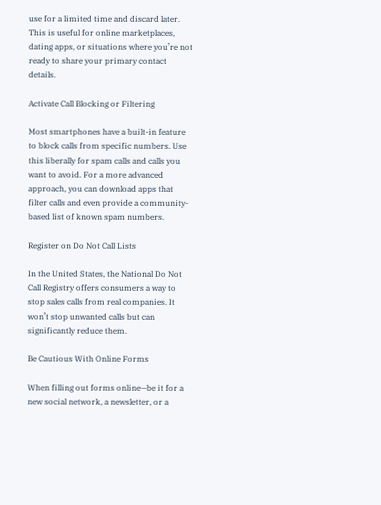use for a limited time and discard later. This is useful for online marketplaces, dating apps, or situations where you’re not ready to share your primary contact details.

Activate Call Blocking or Filtering

Most smartphones have a built-in feature to block calls from specific numbers. Use this liberally for spam calls and calls you want to avoid. For a more advanced approach, you can download apps that filter calls and even provide a community-based list of known spam numbers.

Register on Do Not Call Lists

In the United States, the National Do Not Call Registry offers consumers a way to stop sales calls from real companies. It won’t stop unwanted calls but can significantly reduce them.

Be Cautious With Online Forms

When filling out forms online—be it for a new social network, a newsletter, or a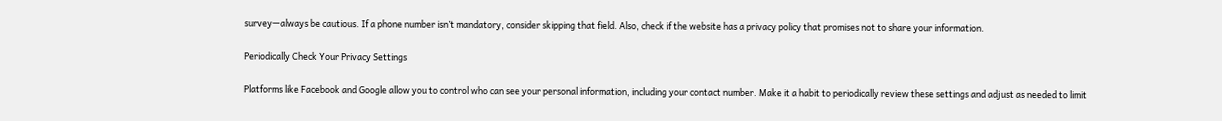survey—always be cautious. If a phone number isn’t mandatory, consider skipping that field. Also, check if the website has a privacy policy that promises not to share your information.

Periodically Check Your Privacy Settings

Platforms like Facebook and Google allow you to control who can see your personal information, including your contact number. Make it a habit to periodically review these settings and adjust as needed to limit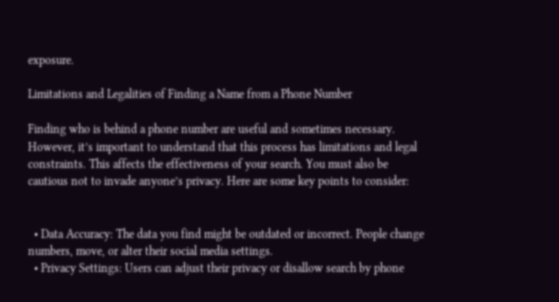exposure.

Limitations and Legalities of Finding a Name from a Phone Number

Finding who is behind a phone number are useful and sometimes necessary. However, it’s important to understand that this process has limitations and legal constraints. This affects the effectiveness of your search. You must also be cautious not to invade anyone’s privacy. Here are some key points to consider:


  • Data Accuracy: The data you find might be outdated or incorrect. People change numbers, move, or alter their social media settings.
  • Privacy Settings: Users can adjust their privacy or disallow search by phone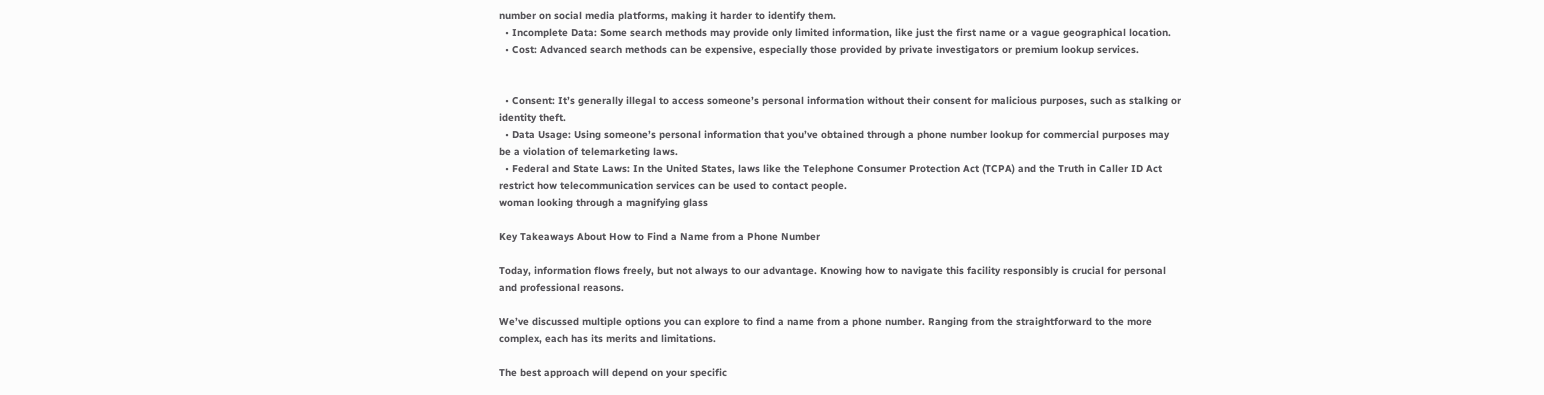number on social media platforms, making it harder to identify them.
  • Incomplete Data: Some search methods may provide only limited information, like just the first name or a vague geographical location.
  • Cost: Advanced search methods can be expensive, especially those provided by private investigators or premium lookup services.


  • Consent: It’s generally illegal to access someone’s personal information without their consent for malicious purposes, such as stalking or identity theft.
  • Data Usage: Using someone’s personal information that you’ve obtained through a phone number lookup for commercial purposes may be a violation of telemarketing laws.
  • Federal and State Laws: In the United States, laws like the Telephone Consumer Protection Act (TCPA) and the Truth in Caller ID Act restrict how telecommunication services can be used to contact people.
woman looking through a magnifying glass

Key Takeaways About How to Find a Name from a Phone Number

Today, information flows freely, but not always to our advantage. Knowing how to navigate this facility responsibly is crucial for personal and professional reasons.

We’ve discussed multiple options you can explore to find a name from a phone number. Ranging from the straightforward to the more complex, each has its merits and limitations.

The best approach will depend on your specific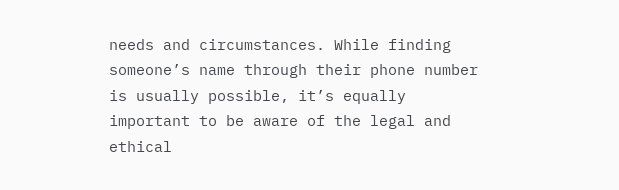needs and circumstances. While finding someone’s name through their phone number is usually possible, it’s equally important to be aware of the legal and ethical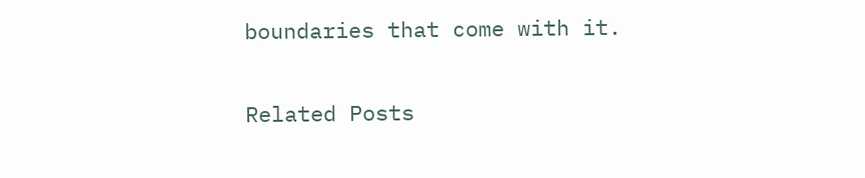boundaries that come with it.

Related Posts